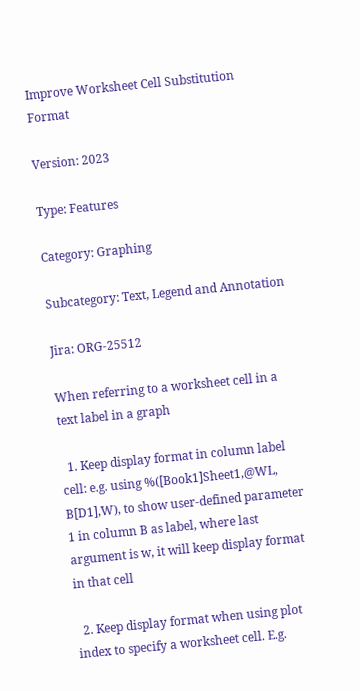Improve Worksheet Cell Substitution Format

Version: 2023

Type: Features

Category: Graphing

Subcategory: Text, Legend and Annotation

Jira: ORG-25512

When referring to a worksheet cell in a text label in a graph

  1. Keep display format in column label cell: e.g. using %([Book1]Sheet1,@WL, B[D1],W), to show user-defined parameter 1 in column B as label, where last argument is w, it will keep display format in that cell

  2. Keep display format when using plot index to specify a worksheet cell. E.g.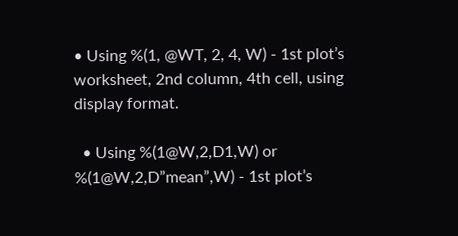• Using %(1, @WT, 2, 4, W) - 1st plot’s worksheet, 2nd column, 4th cell, using display format.

  • Using %(1@W,2,D1,W) or %(1@W,2,D”mean”,W) - 1st plot’s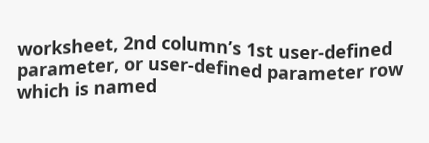worksheet, 2nd column’s 1st user-defined parameter, or user-defined parameter row which is named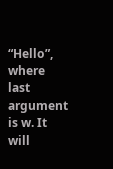“Hello”, where last argument is w. It will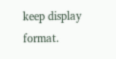keep display format.